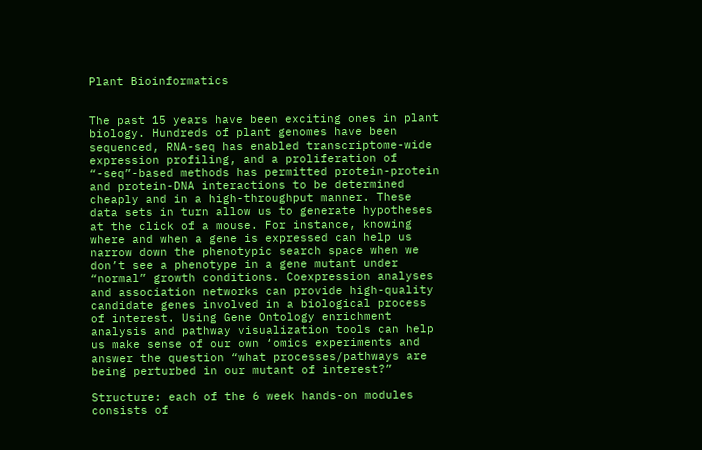Plant Bioinformatics


The past 15 years have been exciting ones in plant biology. Hundreds of plant genomes have been sequenced, RNA-seq has enabled transcriptome-wide expression profiling, and a proliferation of “-seq”-based methods has permitted protein-protein and protein-DNA interactions to be determined cheaply and in a high-throughput manner. These data sets in turn allow us to generate hypotheses at the click of a mouse. For instance, knowing where and when a gene is expressed can help us narrow down the phenotypic search space when we don’t see a phenotype in a gene mutant under “normal” growth conditions. Coexpression analyses and association networks can provide high-quality candidate genes involved in a biological process of interest. Using Gene Ontology enrichment analysis and pathway visualization tools can help us make sense of our own ‘omics experiments and answer the question “what processes/pathways are being perturbed in our mutant of interest?”

Structure: each of the 6 week hands-on modules consists of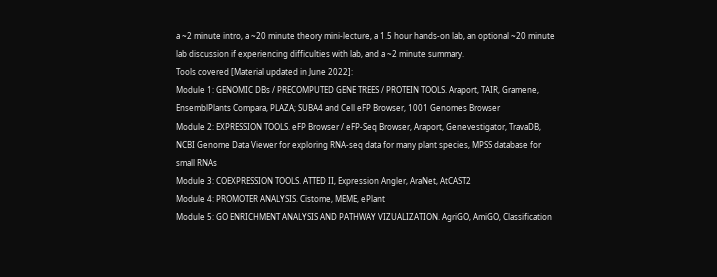a ~2 minute intro, a ~20 minute theory mini-lecture, a 1.5 hour hands-on lab, an optional ~20 minute lab discussion if experiencing difficulties with lab, and a ~2 minute summary.
Tools covered [Material updated in June 2022]:
Module 1: GENOMIC DBs / PRECOMPUTED GENE TREES / PROTEIN TOOLS. Araport, TAIR, Gramene, EnsemblPlants Compara, PLAZA; SUBA4 and Cell eFP Browser, 1001 Genomes Browser
Module 2: EXPRESSION TOOLS. eFP Browser / eFP-Seq Browser, Araport, Genevestigator, TravaDB, NCBI Genome Data Viewer for exploring RNA-seq data for many plant species, MPSS database for small RNAs
Module 3: COEXPRESSION TOOLS. ATTED II, Expression Angler, AraNet, AtCAST2
Module 4: PROMOTER ANALYSIS. Cistome, MEME, ePlant
Module 5: GO ENRICHMENT ANALYSIS AND PATHWAY VIZUALIZATION. AgriGO, AmiGO, Classification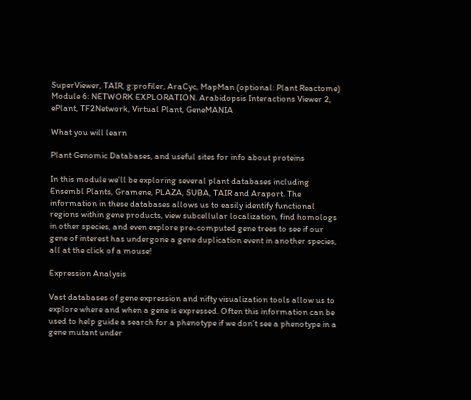SuperViewer, TAIR, g:profiler, AraCyc, MapMan (optional: Plant Reactome)
Module 6: NETWORK EXPLORATION. Arabidopsis Interactions Viewer 2, ePlant, TF2Network, Virtual Plant, GeneMANIA

What you will learn

Plant Genomic Databases, and useful sites for info about proteins

In this module we’ll be exploring several plant databases including Ensembl Plants, Gramene, PLAZA, SUBA, TAIR and Araport. The information in these databases allows us to easily identify functional regions within gene products, view subcellular localization, find homologs in other species, and even explore pre-computed gene trees to see if our gene of interest has undergone a gene duplication event in another species, all at the click of a mouse!

Expression Analysis

Vast databases of gene expression and nifty visualization tools allow us to explore where and when a gene is expressed. Often this information can be used to help guide a search for a phenotype if we don’t see a phenotype in a gene mutant under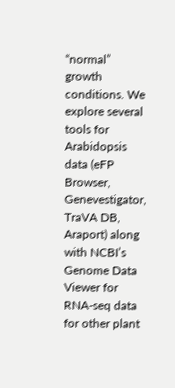“normal” growth conditions. We explore several tools for Arabidopsis data (eFP Browser, Genevestigator, TraVA DB, Araport) along with NCBI’s Genome Data Viewer for RNA-seq data for other plant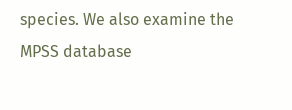species. We also examine the MPSS database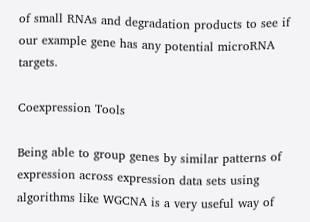of small RNAs and degradation products to see if our example gene has any potential microRNA targets.

Coexpression Tools

Being able to group genes by similar patterns of expression across expression data sets using algorithms like WGCNA is a very useful way of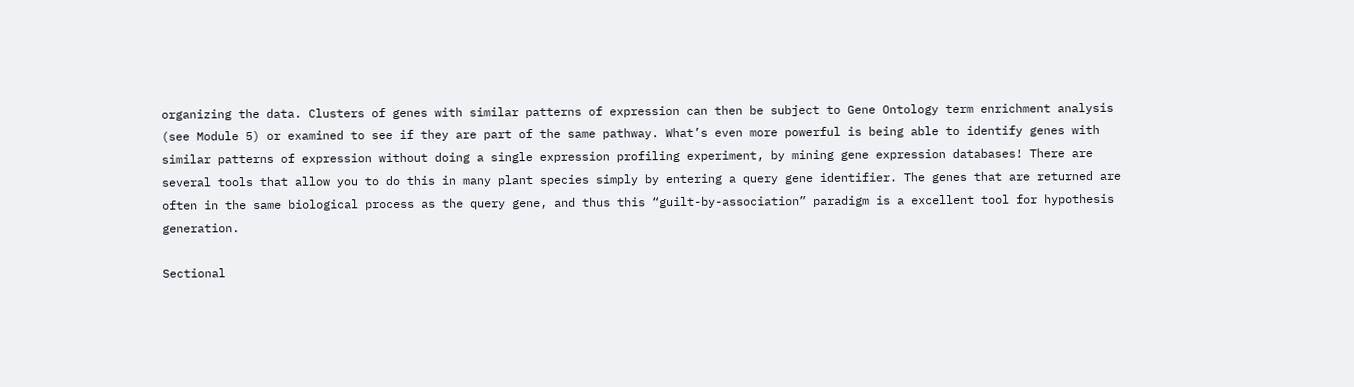organizing the data. Clusters of genes with similar patterns of expression can then be subject to Gene Ontology term enrichment analysis (see Module 5) or examined to see if they are part of the same pathway. What’s even more powerful is being able to identify genes with similar patterns of expression without doing a single expression profiling experiment, by mining gene expression databases! There are several tools that allow you to do this in many plant species simply by entering a query gene identifier. The genes that are returned are often in the same biological process as the query gene, and thus this “guilt-by-association” paradigm is a excellent tool for hypothesis generation.

Sectional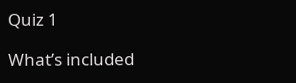Quiz 1

What’s included